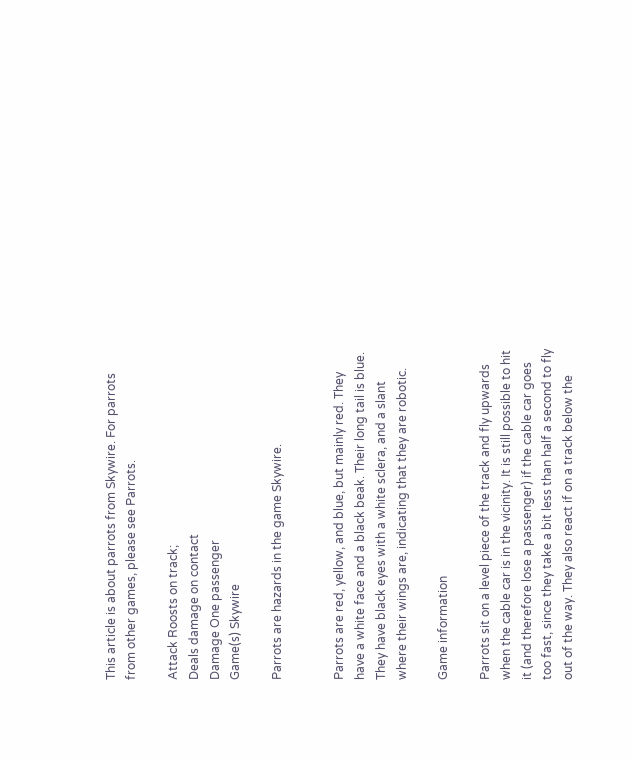This article is about parrots from Skywire. For parrots from other games, please see Parrots.

Attack Roosts on track;
Deals damage on contact
Damage One passenger
Game(s) Skywire

Parrots are hazards in the game Skywire.


Parrots are red, yellow, and blue, but mainly red. They have a white face and a black beak. Their long tail is blue. They have black eyes with a white sclera, and a slant where their wings are, indicating that they are robotic.

Game information

Parrots sit on a level piece of the track and fly upwards when the cable car is in the vicinity. It is still possible to hit it (and therefore lose a passenger) if the cable car goes too fast, since they take a bit less than half a second to fly out of the way. They also react if on a track below the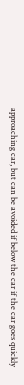approaching car, but can be avoided if below the car if the car goes quickly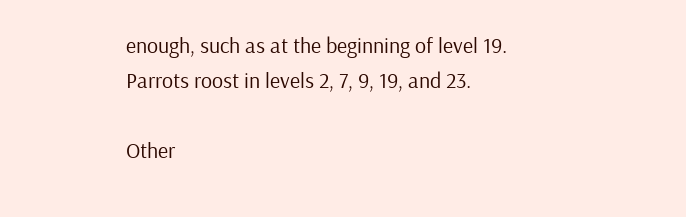enough, such as at the beginning of level 19. Parrots roost in levels 2, 7, 9, 19, and 23.

Other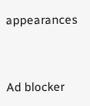appearances


Ad blocker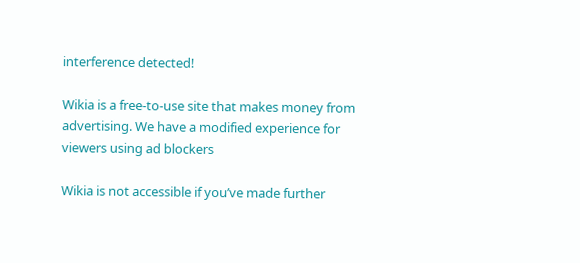interference detected!

Wikia is a free-to-use site that makes money from advertising. We have a modified experience for viewers using ad blockers

Wikia is not accessible if you’ve made further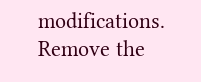modifications. Remove the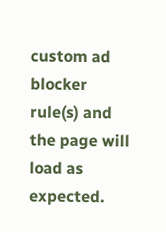custom ad blocker rule(s) and the page will load as expected.